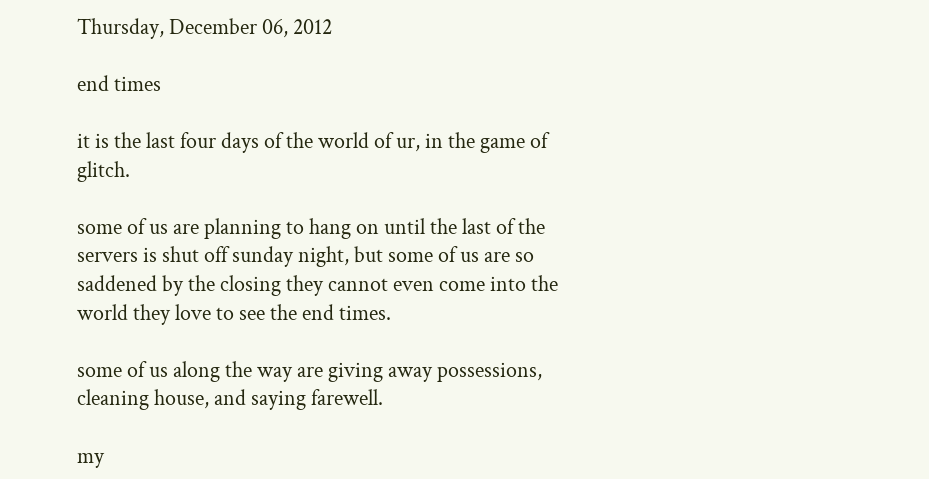Thursday, December 06, 2012

end times

it is the last four days of the world of ur, in the game of glitch.

some of us are planning to hang on until the last of the servers is shut off sunday night, but some of us are so saddened by the closing they cannot even come into the world they love to see the end times.

some of us along the way are giving away possessions, cleaning house, and saying farewell.

my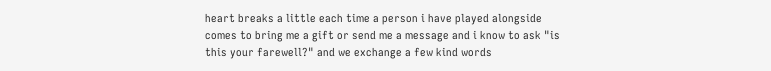heart breaks a little each time a person i have played alongside comes to bring me a gift or send me a message and i know to ask "is this your farewell?" and we exchange a few kind words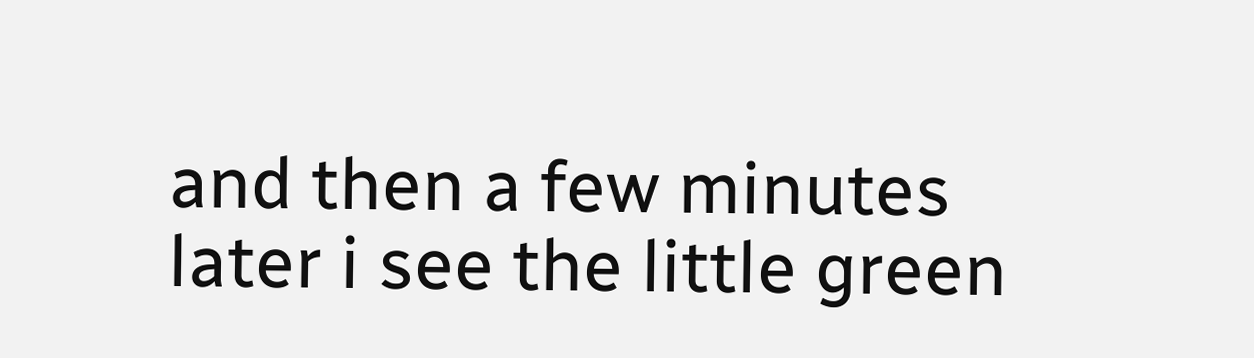and then a few minutes later i see the little green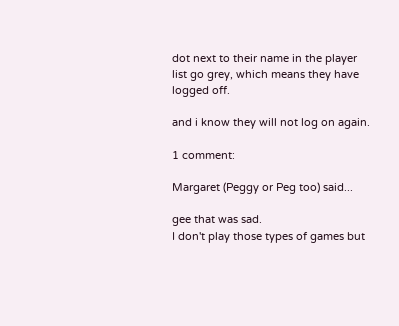dot next to their name in the player list go grey, which means they have logged off.

and i know they will not log on again.

1 comment:

Margaret (Peggy or Peg too) said...

gee that was sad.
I don't play those types of games but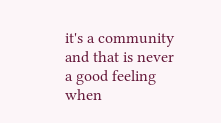it's a community and that is never a good feeling when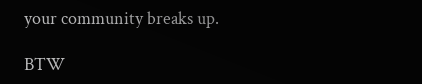your community breaks up.

BTW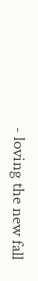- loving the new fall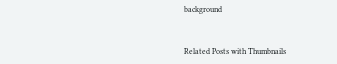background


Related Posts with Thumbnails